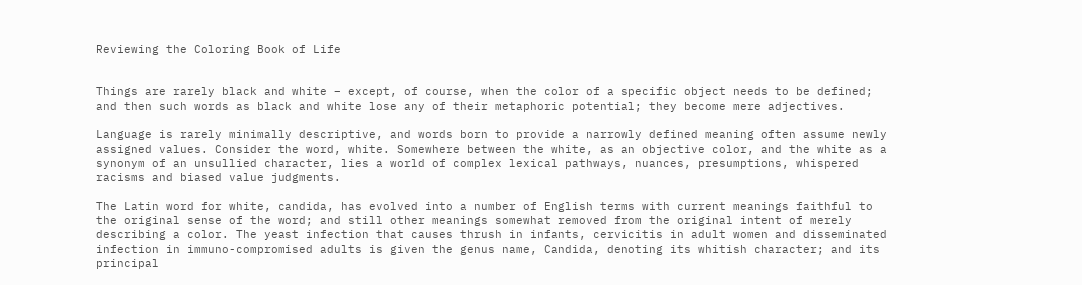Reviewing the Coloring Book of Life


Things are rarely black and white – except, of course, when the color of a specific object needs to be defined; and then such words as black and white lose any of their metaphoric potential; they become mere adjectives.

Language is rarely minimally descriptive, and words born to provide a narrowly defined meaning often assume newly assigned values. Consider the word, white. Somewhere between the white, as an objective color, and the white as a synonym of an unsullied character, lies a world of complex lexical pathways, nuances, presumptions, whispered racisms and biased value judgments.

The Latin word for white, candida, has evolved into a number of English terms with current meanings faithful to the original sense of the word; and still other meanings somewhat removed from the original intent of merely describing a color. The yeast infection that causes thrush in infants, cervicitis in adult women and disseminated infection in immuno-compromised adults is given the genus name, Candida, denoting its whitish character; and its principal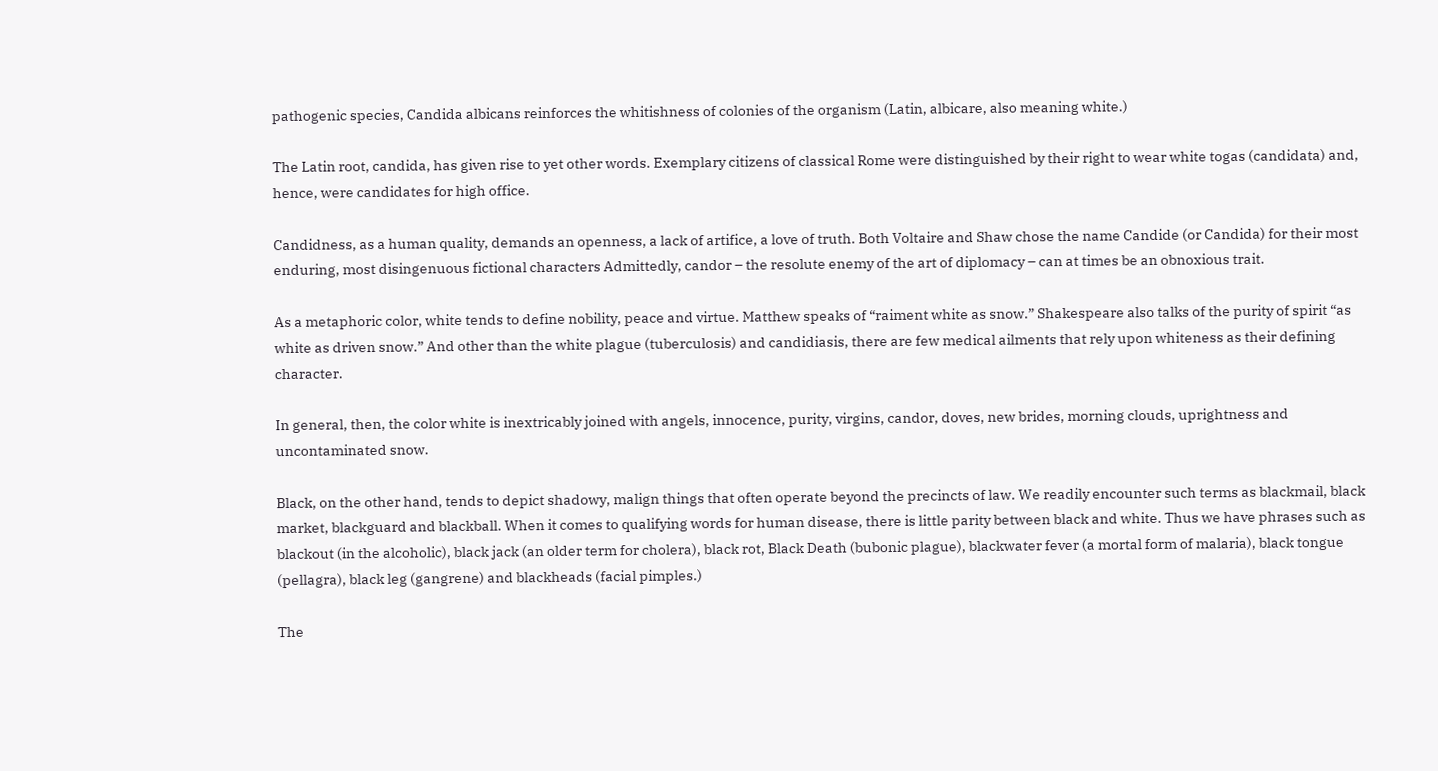pathogenic species, Candida albicans reinforces the whitishness of colonies of the organism (Latin, albicare, also meaning white.)

The Latin root, candida, has given rise to yet other words. Exemplary citizens of classical Rome were distinguished by their right to wear white togas (candidata) and, hence, were candidates for high office.

Candidness, as a human quality, demands an openness, a lack of artifice, a love of truth. Both Voltaire and Shaw chose the name Candide (or Candida) for their most enduring, most disingenuous fictional characters Admittedly, candor – the resolute enemy of the art of diplomacy – can at times be an obnoxious trait.

As a metaphoric color, white tends to define nobility, peace and virtue. Matthew speaks of “raiment white as snow.” Shakespeare also talks of the purity of spirit “as white as driven snow.” And other than the white plague (tuberculosis) and candidiasis, there are few medical ailments that rely upon whiteness as their defining character.

In general, then, the color white is inextricably joined with angels, innocence, purity, virgins, candor, doves, new brides, morning clouds, uprightness and uncontaminated snow.

Black, on the other hand, tends to depict shadowy, malign things that often operate beyond the precincts of law. We readily encounter such terms as blackmail, black market, blackguard and blackball. When it comes to qualifying words for human disease, there is little parity between black and white. Thus we have phrases such as blackout (in the alcoholic), black jack (an older term for cholera), black rot, Black Death (bubonic plague), blackwater fever (a mortal form of malaria), black tongue (pellagra), black leg (gangrene) and blackheads (facial pimples.)

The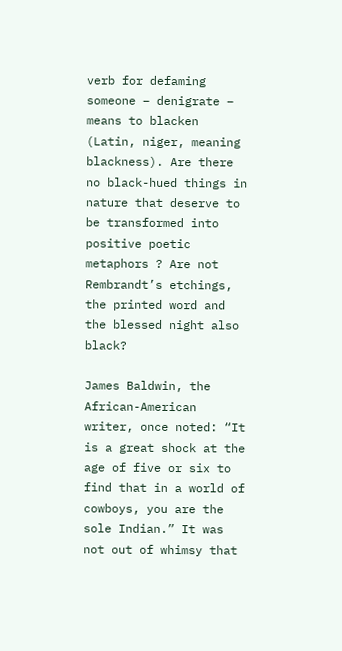verb for defaming someone – denigrate – means to blacken (Latin, niger, meaning blackness). Are there no black-hued things in nature that deserve to be transformed into positive poetic metaphors ? Are not Rembrandt’s etchings, the printed word and the blessed night also black?

James Baldwin, the African-American writer, once noted: “It is a great shock at the age of five or six to find that in a world of cowboys, you are the sole Indian.” It was not out of whimsy that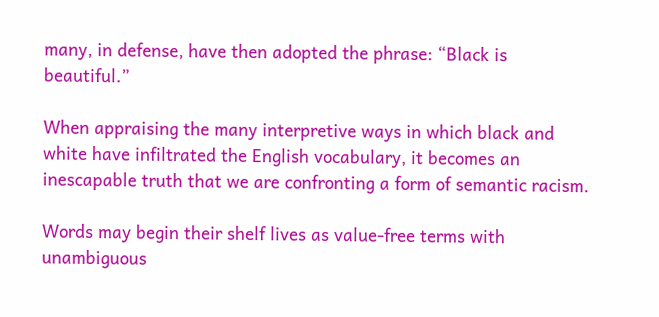many, in defense, have then adopted the phrase: “Black is beautiful.”

When appraising the many interpretive ways in which black and white have infiltrated the English vocabulary, it becomes an inescapable truth that we are confronting a form of semantic racism.

Words may begin their shelf lives as value-free terms with unambiguous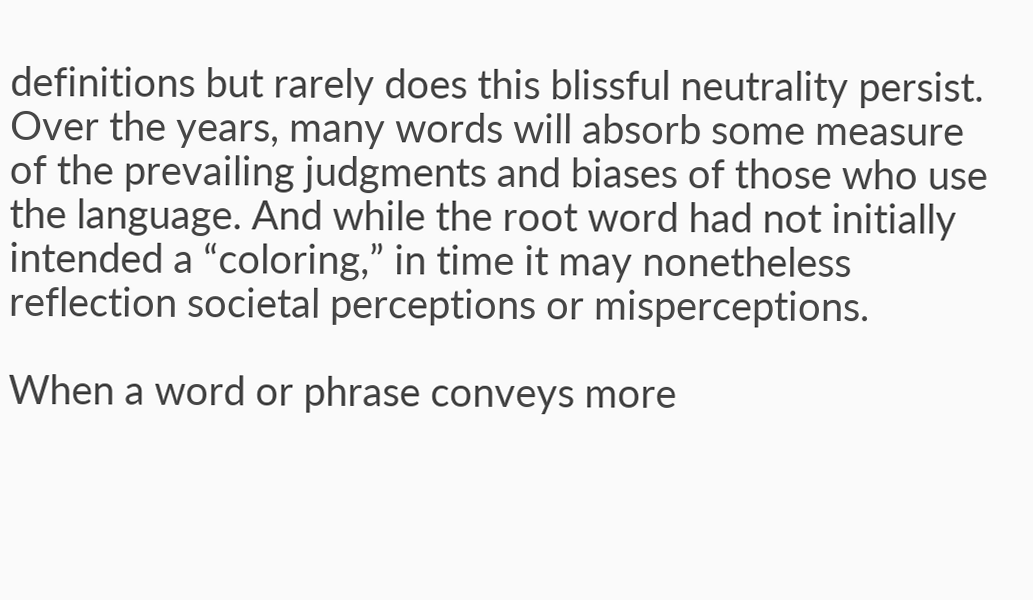definitions but rarely does this blissful neutrality persist. Over the years, many words will absorb some measure of the prevailing judgments and biases of those who use the language. And while the root word had not initially intended a “coloring,” in time it may nonetheless reflection societal perceptions or misperceptions.

When a word or phrase conveys more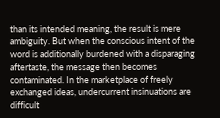than its intended meaning, the result is mere ambiguity. But when the conscious intent of the word is additionally burdened with a disparaging aftertaste, the message then becomes contaminated. In the marketplace of freely exchanged ideas, undercurrent insinuations are difficult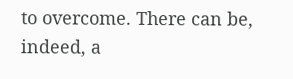to overcome. There can be, indeed, a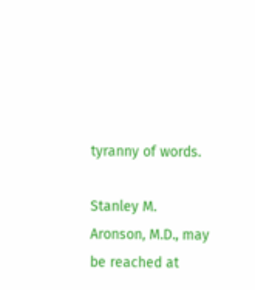tyranny of words.

Stanley M. Aronson, M.D., may be reached at